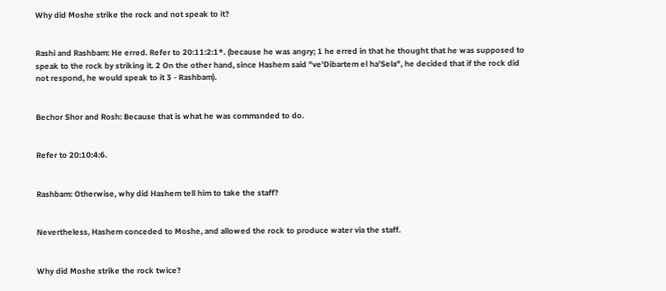Why did Moshe strike the rock and not speak to it?


Rashi and Rashbam: He erred. Refer to 20:11:2:1*. (because he was angry; 1 he erred in that he thought that he was supposed to speak to the rock by striking it. 2 On the other hand, since Hashem said "ve'Dibartem el ha'Sela", he decided that if the rock did not respond, he would speak to it 3 - Rashbam).


Bechor Shor and Rosh: Because that is what he was commsnded to do.


Refer to 20:10:4:6.


Rashbam: Otherwise, why did Hashem tell him to take the staff?


Nevertheless, Hashem conceded to Moshe, and allowed the rock to produce water via the staff.


Why did Moshe strike the rock twice?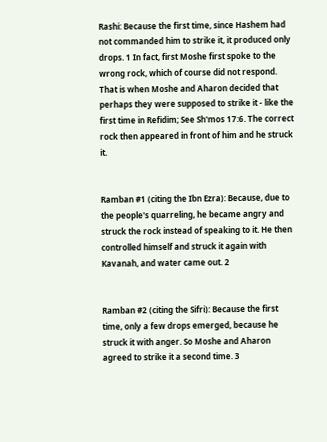Rashi: Because the first time, since Hashem had not commanded him to strike it, it produced only drops. 1 In fact, first Moshe first spoke to the wrong rock, which of course did not respond. That is when Moshe and Aharon decided that perhaps they were supposed to strike it - like the first time in Refidim; See Sh'mos 17:6. The correct rock then appeared in front of him and he struck it.


Ramban #1 (citing the Ibn Ezra): Because, due to the people's quarreling, he became angry and struck the rock instead of speaking to it. He then controlled himself and struck it again with Kavanah, and water came out. 2


Ramban #2 (citing the Sifri): Because the first time, only a few drops emerged, because he struck it with anger. So Moshe and Aharon agreed to strike it a second time. 3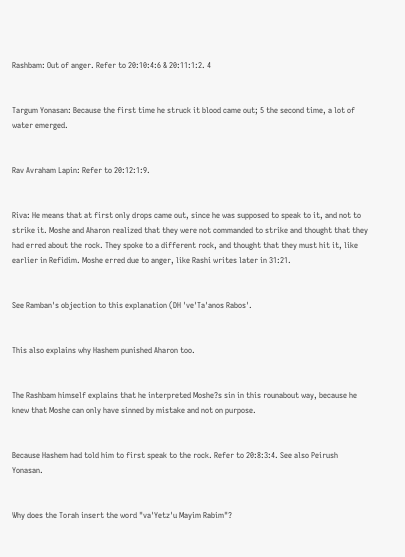Rashbam: Out of anger. Refer to 20:10:4:6 & 20:11:1:2. 4


Targum Yonasan: Because the first time he struck it blood came out; 5 the second time, a lot of water emerged.


Rav Avraham Lapin: Refer to 20:12:1:9.


Riva: He means that at first only drops came out, since he was supposed to speak to it, and not to strike it. Moshe and Aharon realized that they were not commanded to strike and thought that they had erred about the rock. They spoke to a different rock, and thought that they must hit it, like earlier in Refidim. Moshe erred due to anger, like Rashi writes later in 31:21.


See Ramban's objection to this explanation (DH 've'Ta'anos Rabos'.


This also explains why Hashem punished Aharon too.


The Rashbam himself explains that he interpreted Moshe?s sin in this rounabout way, because he knew that Moshe can only have sinned by mistake and not on purpose.


Because Hashem had told him to first speak to the rock. Refer to 20:8:3:4. See also Peirush Yonasan.


Why does the Torah insert the word "va'Yetz'u Mayim Rabim"?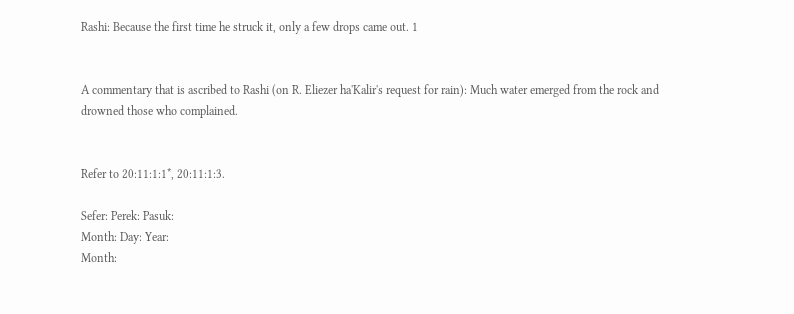Rashi: Because the first time he struck it, only a few drops came out. 1


A commentary that is ascribed to Rashi (on R. Eliezer ha'Kalir's request for rain): Much water emerged from the rock and drowned those who complained.


Refer to 20:11:1:1*, 20:11:1:3.

Sefer: Perek: Pasuk:
Month: Day: Year:
Month: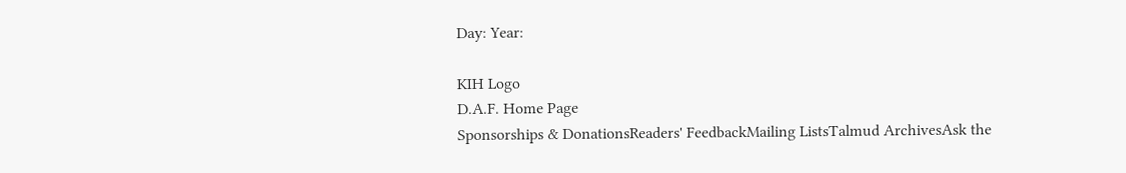Day: Year:

KIH Logo
D.A.F. Home Page
Sponsorships & DonationsReaders' FeedbackMailing ListsTalmud ArchivesAsk the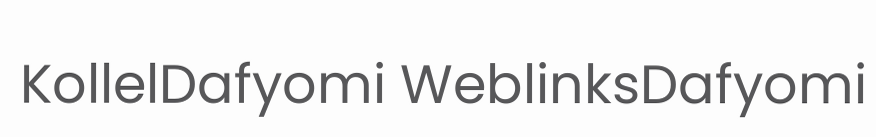KollelDafyomi WeblinksDafyomi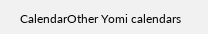CalendarOther Yomi calendars